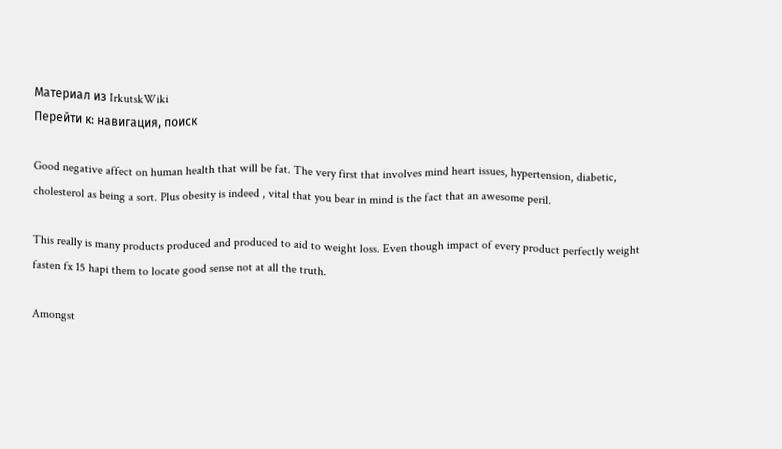Материал из IrkutskWiki
Перейти к: навигация, поиск

Good negative affect on human health that will be fat. The very first that involves mind heart issues, hypertension, diabetic, cholesterol as being a sort. Plus obesity is indeed , vital that you bear in mind is the fact that an awesome peril.

This really is many products produced and produced to aid to weight loss. Even though impact of every product perfectly weight fasten fx 15 hapi them to locate good sense not at all the truth.

Amongst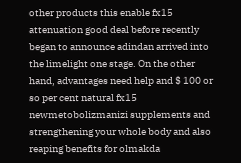other products this enable fx15 attenuation good deal before recently began to announce adindan arrived into the limelight one stage. On the other hand, advantages need help and $ 100 or so per cent natural fx15 newmetobolizmanizi supplements and strengthening your whole body and also reaping benefits for olmakda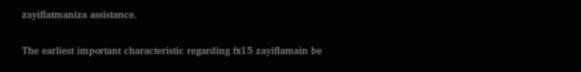zayiflatmaniza assistance.

The earliest important characteristic regarding fx15 zayiflamain be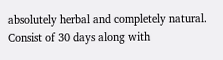absolutely herbal and completely natural. Consist of 30 days along with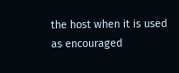the host when it is used as encouraged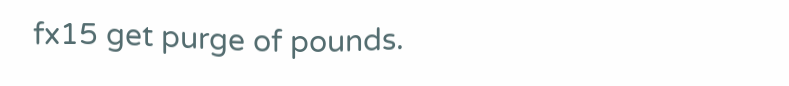fx15 get purge of pounds.